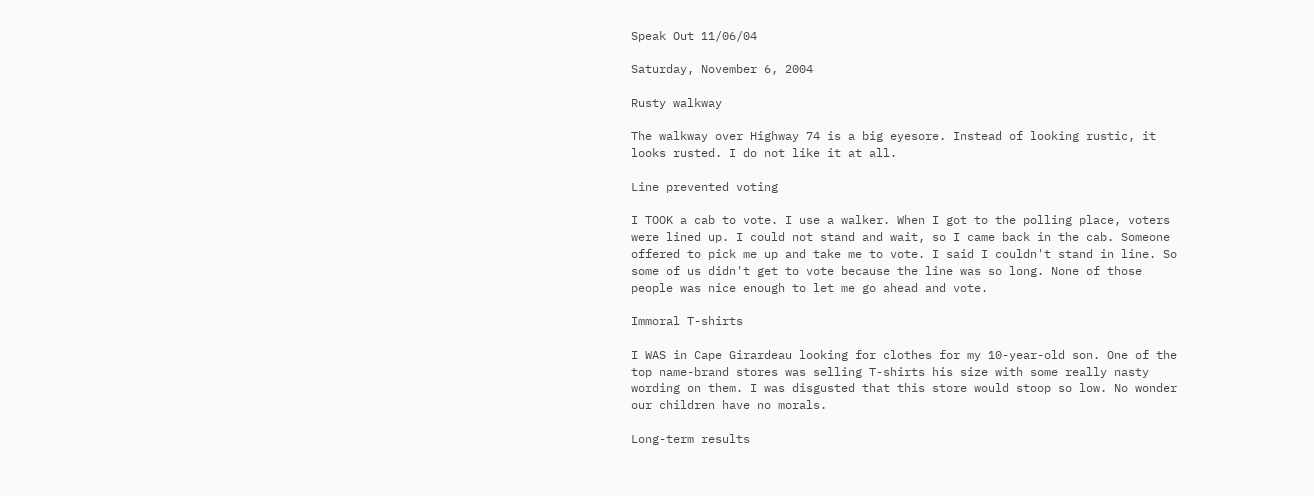Speak Out 11/06/04

Saturday, November 6, 2004

Rusty walkway

The walkway over Highway 74 is a big eyesore. Instead of looking rustic, it looks rusted. I do not like it at all.

Line prevented voting

I TOOK a cab to vote. I use a walker. When I got to the polling place, voters were lined up. I could not stand and wait, so I came back in the cab. Someone offered to pick me up and take me to vote. I said I couldn't stand in line. So some of us didn't get to vote because the line was so long. None of those people was nice enough to let me go ahead and vote.

Immoral T-shirts

I WAS in Cape Girardeau looking for clothes for my 10-year-old son. One of the top name-brand stores was selling T-shirts his size with some really nasty wording on them. I was disgusted that this store would stoop so low. No wonder our children have no morals.

Long-term results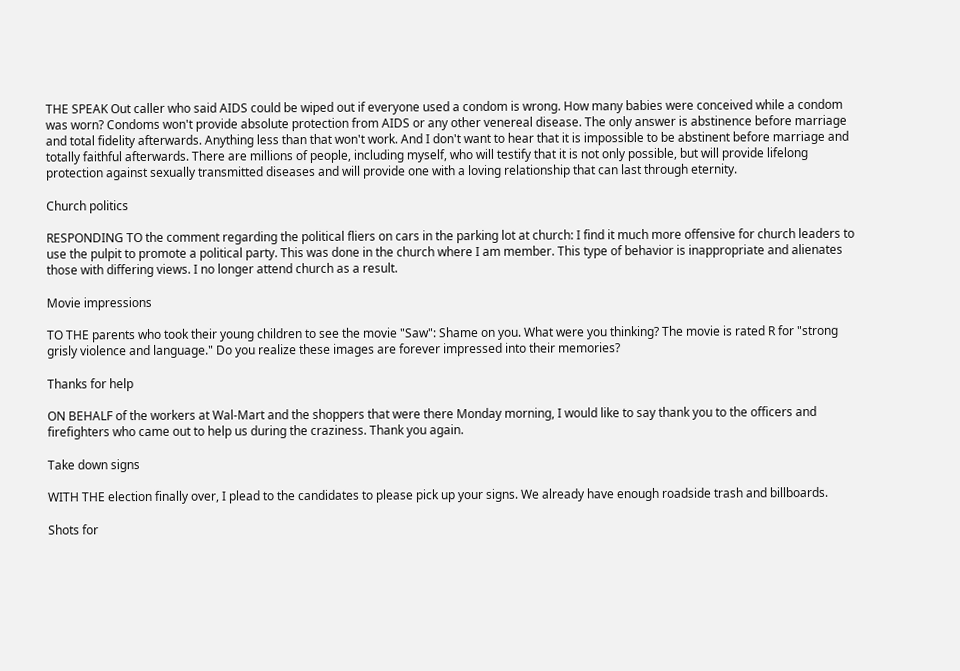THE SPEAK Out caller who said AIDS could be wiped out if everyone used a condom is wrong. How many babies were conceived while a condom was worn? Condoms won't provide absolute protection from AIDS or any other venereal disease. The only answer is abstinence before marriage and total fidelity afterwards. Anything less than that won't work. And I don't want to hear that it is impossible to be abstinent before marriage and totally faithful afterwards. There are millions of people, including myself, who will testify that it is not only possible, but will provide lifelong protection against sexually transmitted diseases and will provide one with a loving relationship that can last through eternity.

Church politics

RESPONDING TO the comment regarding the political fliers on cars in the parking lot at church: I find it much more offensive for church leaders to use the pulpit to promote a political party. This was done in the church where I am member. This type of behavior is inappropriate and alienates those with differing views. I no longer attend church as a result.

Movie impressions

TO THE parents who took their young children to see the movie "Saw": Shame on you. What were you thinking? The movie is rated R for "strong grisly violence and language." Do you realize these images are forever impressed into their memories?

Thanks for help

ON BEHALF of the workers at Wal-Mart and the shoppers that were there Monday morning, I would like to say thank you to the officers and firefighters who came out to help us during the craziness. Thank you again.

Take down signs

WITH THE election finally over, I plead to the candidates to please pick up your signs. We already have enough roadside trash and billboards.

Shots for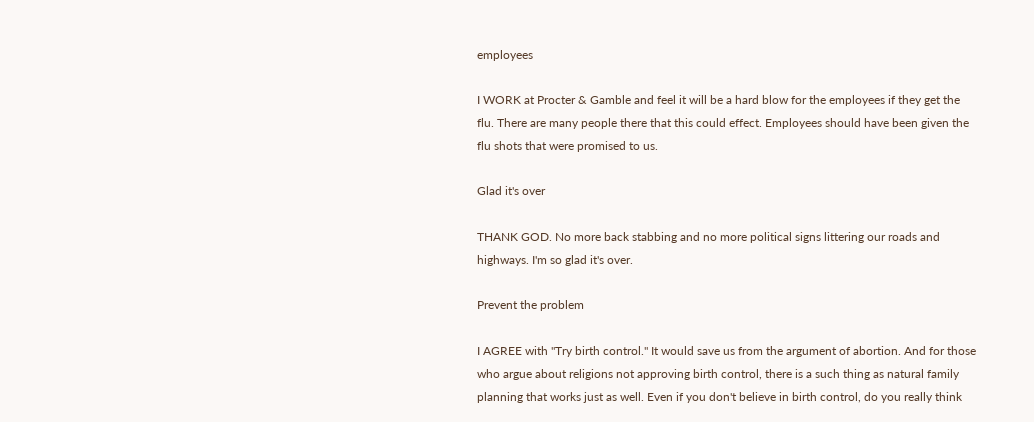employees

I WORK at Procter & Gamble and feel it will be a hard blow for the employees if they get the flu. There are many people there that this could effect. Employees should have been given the flu shots that were promised to us.

Glad it's over

THANK GOD. No more back stabbing and no more political signs littering our roads and highways. I'm so glad it's over.

Prevent the problem

I AGREE with "Try birth control." It would save us from the argument of abortion. And for those who argue about religions not approving birth control, there is a such thing as natural family planning that works just as well. Even if you don't believe in birth control, do you really think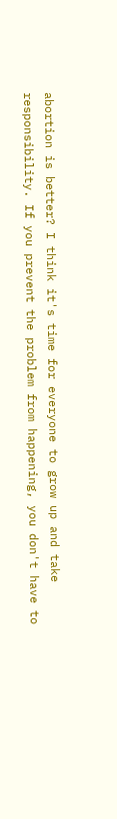abortion is better? I think it's time for everyone to grow up and take responsibility. If you prevent the problem from happening, you don't have to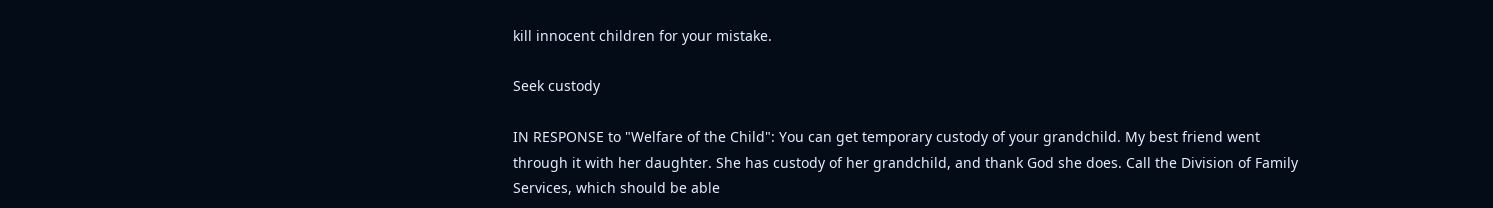kill innocent children for your mistake.

Seek custody

IN RESPONSE to "Welfare of the Child": You can get temporary custody of your grandchild. My best friend went through it with her daughter. She has custody of her grandchild, and thank God she does. Call the Division of Family Services, which should be able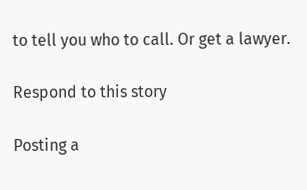to tell you who to call. Or get a lawyer.

Respond to this story

Posting a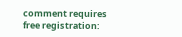comment requires free registration: